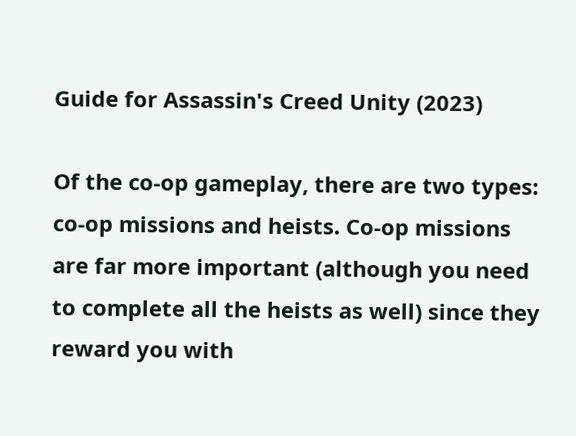Guide for Assassin's Creed Unity (2023)

Of the co-op gameplay, there are two types: co-op missions and heists. Co-op missions are far more important (although you need to complete all the heists as well) since they reward you with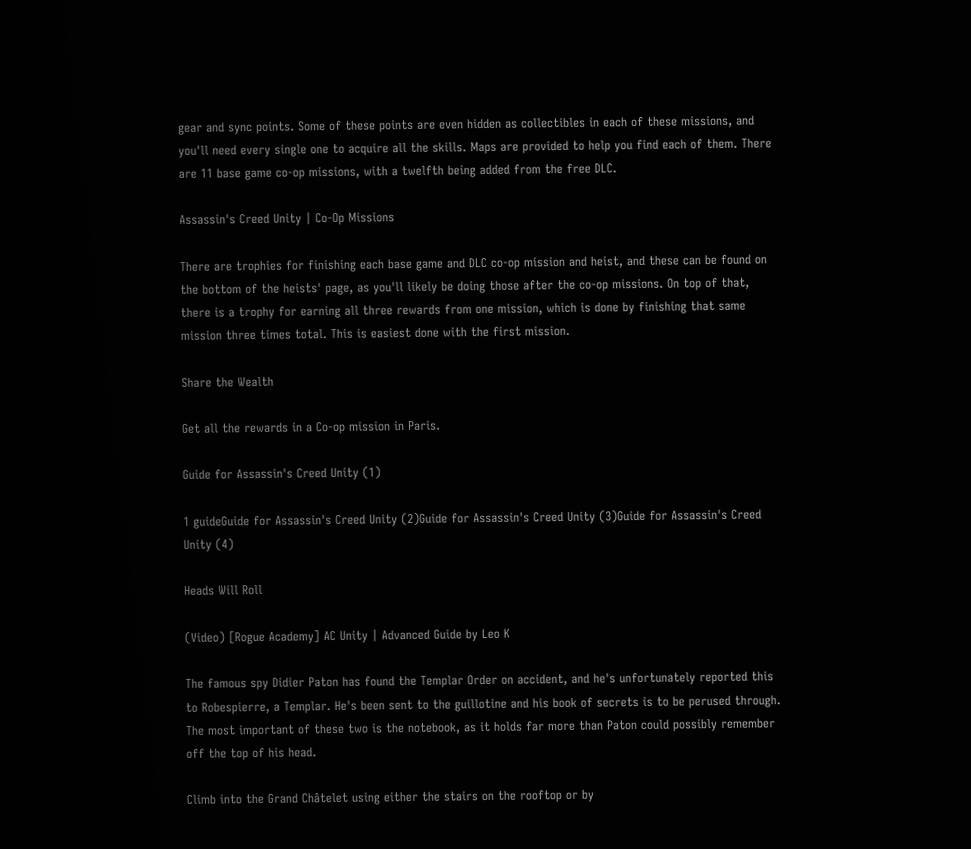gear and sync points. Some of these points are even hidden as collectibles in each of these missions, and you'll need every single one to acquire all the skills. Maps are provided to help you find each of them. There are 11 base game co-op missions, with a twelfth being added from the free DLC.

Assassin's Creed Unity | Co-Op Missions

There are trophies for finishing each base game and DLC co-op mission and heist, and these can be found on the bottom of the heists' page, as you'll likely be doing those after the co-op missions. On top of that, there is a trophy for earning all three rewards from one mission, which is done by finishing that same mission three times total. This is easiest done with the first mission.

Share the Wealth

Get all the rewards in a Co-op mission in Paris.

Guide for Assassin's Creed Unity (1)

1 guideGuide for Assassin's Creed Unity (2)Guide for Assassin's Creed Unity (3)Guide for Assassin's Creed Unity (4)

Heads Will Roll

(Video) [Rogue Academy] AC Unity | Advanced Guide by Leo K

The famous spy Didier Paton has found the Templar Order on accident, and he's unfortunately reported this to Robespierre, a Templar. He's been sent to the guillotine and his book of secrets is to be perused through. The most important of these two is the notebook, as it holds far more than Paton could possibly remember off the top of his head.

Climb into the Grand Châtelet using either the stairs on the rooftop or by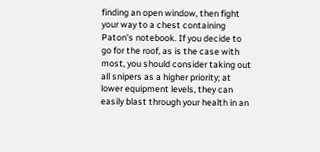finding an open window, then fight your way to a chest containing Paton's notebook. If you decide to go for the roof, as is the case with most, you should consider taking out all snipers as a higher priority; at lower equipment levels, they can easily blast through your health in an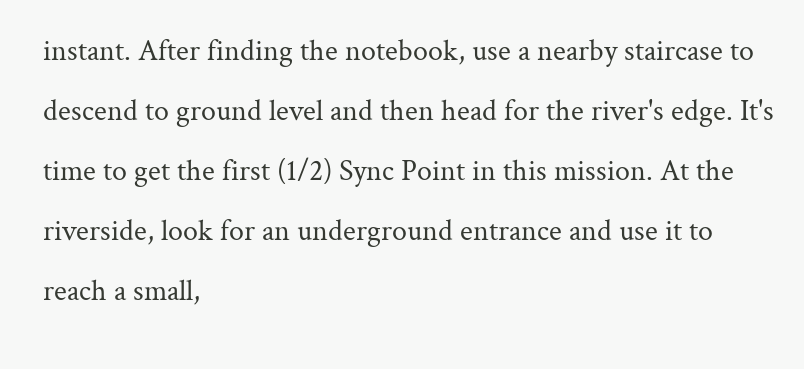instant. After finding the notebook, use a nearby staircase to descend to ground level and then head for the river's edge. It's time to get the first (1/2) Sync Point in this mission. At the riverside, look for an underground entrance and use it to reach a small,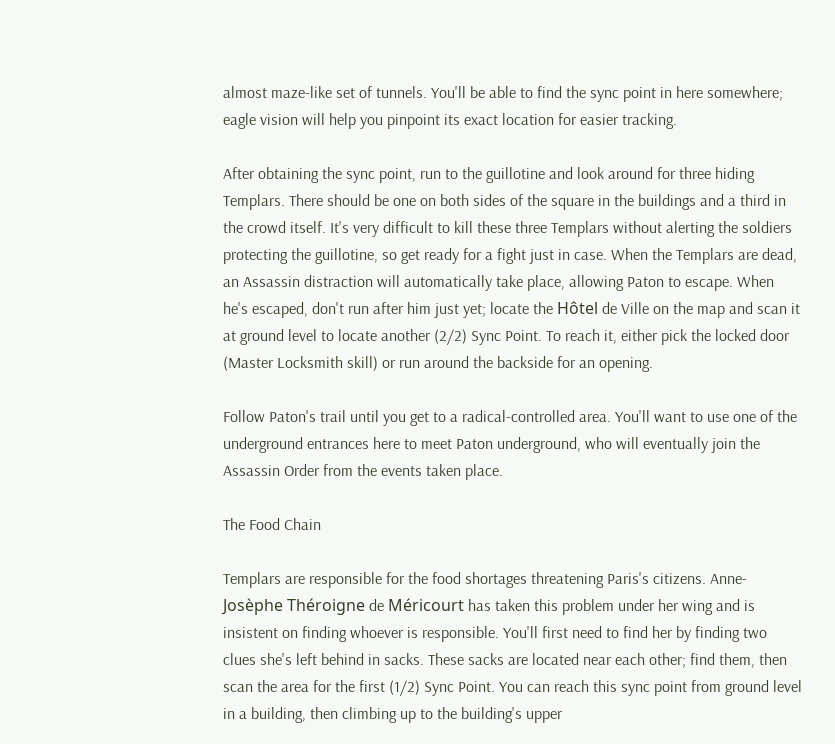almost maze-like set of tunnels. You'll be able to find the sync point in here somewhere; eagle vision will help you pinpoint its exact location for easier tracking.

After obtaining the sync point, run to the guillotine and look around for three hiding Templars. There should be one on both sides of the square in the buildings and a third in the crowd itself. It's very difficult to kill these three Templars without alerting the soldiers protecting the guillotine, so get ready for a fight just in case. When the Templars are dead, an Assassin distraction will automatically take place, allowing Paton to escape. When he's escaped, don't run after him just yet; locate the Hôtel de Ville on the map and scan it at ground level to locate another (2/2) Sync Point. To reach it, either pick the locked door (Master Locksmith skill) or run around the backside for an opening.

Follow Paton's trail until you get to a radical-controlled area. You'll want to use one of the underground entrances here to meet Paton underground, who will eventually join the Assassin Order from the events taken place.

The Food Chain

Templars are responsible for the food shortages threatening Paris's citizens. Anne-Josèphe Théroigne de Méricourt has taken this problem under her wing and is insistent on finding whoever is responsible. You'll first need to find her by finding two clues she's left behind in sacks. These sacks are located near each other; find them, then scan the area for the first (1/2) Sync Point. You can reach this sync point from ground level in a building, then climbing up to the building's upper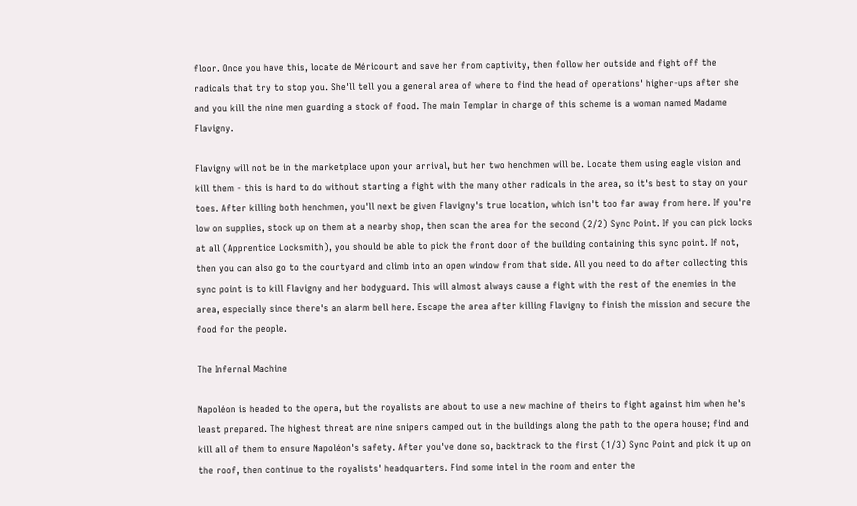floor. Once you have this, locate de Méricourt and save her from captivity, then follow her outside and fight off the radicals that try to stop you. She'll tell you a general area of where to find the head of operations' higher-ups after she and you kill the nine men guarding a stock of food. The main Templar in charge of this scheme is a woman named Madame Flavigny.

Flavigny will not be in the marketplace upon your arrival, but her two henchmen will be. Locate them using eagle vision and kill them - this is hard to do without starting a fight with the many other radicals in the area, so it's best to stay on your toes. After killing both henchmen, you'll next be given Flavigny's true location, which isn't too far away from here. If you're low on supplies, stock up on them at a nearby shop, then scan the area for the second (2/2) Sync Point. If you can pick locks at all (Apprentice Locksmith), you should be able to pick the front door of the building containing this sync point. If not, then you can also go to the courtyard and climb into an open window from that side. All you need to do after collecting this sync point is to kill Flavigny and her bodyguard. This will almost always cause a fight with the rest of the enemies in the area, especially since there's an alarm bell here. Escape the area after killing Flavigny to finish the mission and secure the food for the people.

The Infernal Machine

Napoléon is headed to the opera, but the royalists are about to use a new machine of theirs to fight against him when he's least prepared. The highest threat are nine snipers camped out in the buildings along the path to the opera house; find and kill all of them to ensure Napoléon's safety. After you've done so, backtrack to the first (1/3) Sync Point and pick it up on the roof, then continue to the royalists' headquarters. Find some intel in the room and enter the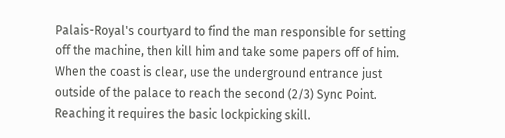Palais-Royal's courtyard to find the man responsible for setting off the machine, then kill him and take some papers off of him. When the coast is clear, use the underground entrance just outside of the palace to reach the second (2/3) Sync Point. Reaching it requires the basic lockpicking skill.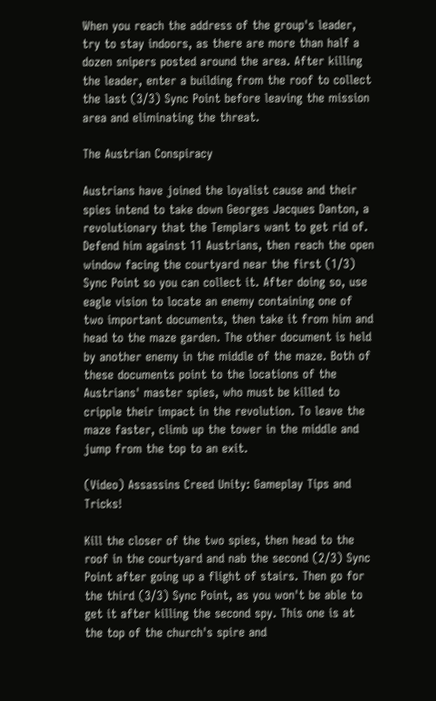When you reach the address of the group's leader, try to stay indoors, as there are more than half a dozen snipers posted around the area. After killing the leader, enter a building from the roof to collect the last (3/3) Sync Point before leaving the mission area and eliminating the threat.

The Austrian Conspiracy

Austrians have joined the loyalist cause and their spies intend to take down Georges Jacques Danton, a revolutionary that the Templars want to get rid of. Defend him against 11 Austrians, then reach the open window facing the courtyard near the first (1/3) Sync Point so you can collect it. After doing so, use eagle vision to locate an enemy containing one of two important documents, then take it from him and head to the maze garden. The other document is held by another enemy in the middle of the maze. Both of these documents point to the locations of the Austrians' master spies, who must be killed to cripple their impact in the revolution. To leave the maze faster, climb up the tower in the middle and jump from the top to an exit.

(Video) Assassins Creed Unity: Gameplay Tips and Tricks!

Kill the closer of the two spies, then head to the roof in the courtyard and nab the second (2/3) Sync Point after going up a flight of stairs. Then go for the third (3/3) Sync Point, as you won't be able to get it after killing the second spy. This one is at the top of the church's spire and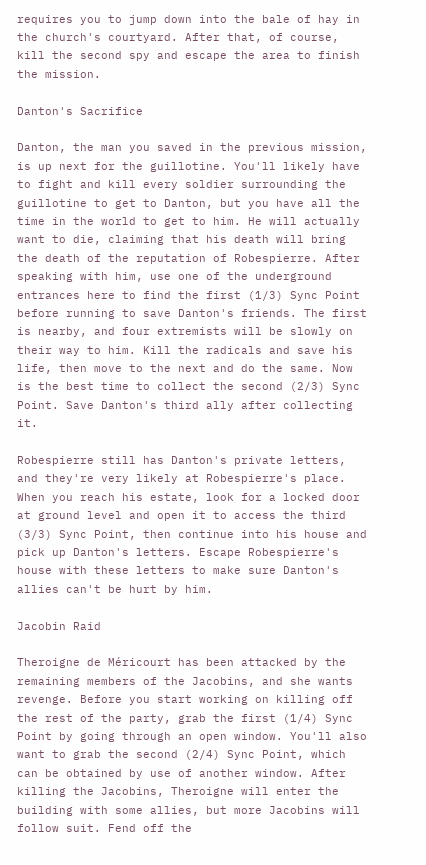requires you to jump down into the bale of hay in the church's courtyard. After that, of course, kill the second spy and escape the area to finish the mission.

Danton's Sacrifice

Danton, the man you saved in the previous mission, is up next for the guillotine. You'll likely have to fight and kill every soldier surrounding the guillotine to get to Danton, but you have all the time in the world to get to him. He will actually want to die, claiming that his death will bring the death of the reputation of Robespierre. After speaking with him, use one of the underground entrances here to find the first (1/3) Sync Point before running to save Danton's friends. The first is nearby, and four extremists will be slowly on their way to him. Kill the radicals and save his life, then move to the next and do the same. Now is the best time to collect the second (2/3) Sync Point. Save Danton's third ally after collecting it.

Robespierre still has Danton's private letters, and they're very likely at Robespierre's place. When you reach his estate, look for a locked door at ground level and open it to access the third (3/3) Sync Point, then continue into his house and pick up Danton's letters. Escape Robespierre's house with these letters to make sure Danton's allies can't be hurt by him.

Jacobin Raid

Theroigne de Méricourt has been attacked by the remaining members of the Jacobins, and she wants revenge. Before you start working on killing off the rest of the party, grab the first (1/4) Sync Point by going through an open window. You'll also want to grab the second (2/4) Sync Point, which can be obtained by use of another window. After killing the Jacobins, Theroigne will enter the building with some allies, but more Jacobins will follow suit. Fend off the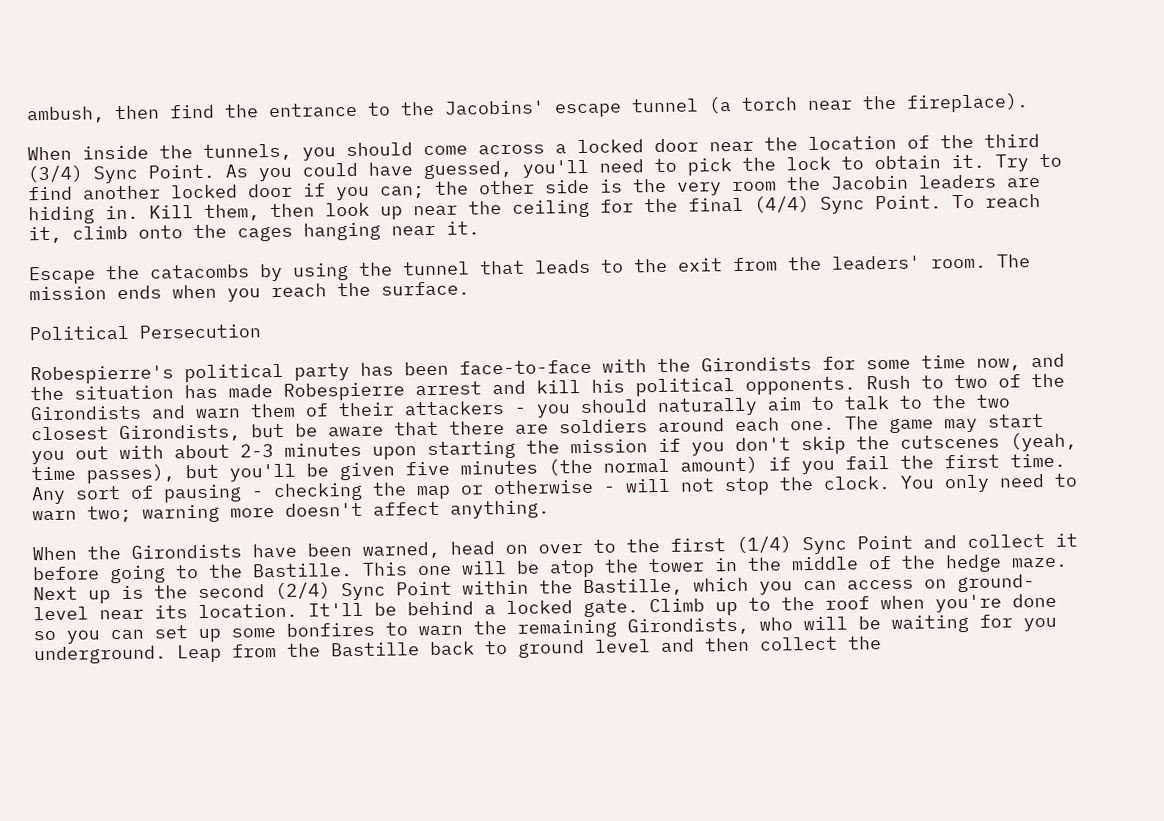ambush, then find the entrance to the Jacobins' escape tunnel (a torch near the fireplace).

When inside the tunnels, you should come across a locked door near the location of the third (3/4) Sync Point. As you could have guessed, you'll need to pick the lock to obtain it. Try to find another locked door if you can; the other side is the very room the Jacobin leaders are hiding in. Kill them, then look up near the ceiling for the final (4/4) Sync Point. To reach it, climb onto the cages hanging near it.

Escape the catacombs by using the tunnel that leads to the exit from the leaders' room. The mission ends when you reach the surface.

Political Persecution

Robespierre's political party has been face-to-face with the Girondists for some time now, and the situation has made Robespierre arrest and kill his political opponents. Rush to two of the Girondists and warn them of their attackers - you should naturally aim to talk to the two closest Girondists, but be aware that there are soldiers around each one. The game may start you out with about 2-3 minutes upon starting the mission if you don't skip the cutscenes (yeah, time passes), but you'll be given five minutes (the normal amount) if you fail the first time. Any sort of pausing - checking the map or otherwise - will not stop the clock. You only need to warn two; warning more doesn't affect anything.

When the Girondists have been warned, head on over to the first (1/4) Sync Point and collect it before going to the Bastille. This one will be atop the tower in the middle of the hedge maze. Next up is the second (2/4) Sync Point within the Bastille, which you can access on ground-level near its location. It'll be behind a locked gate. Climb up to the roof when you're done so you can set up some bonfires to warn the remaining Girondists, who will be waiting for you underground. Leap from the Bastille back to ground level and then collect the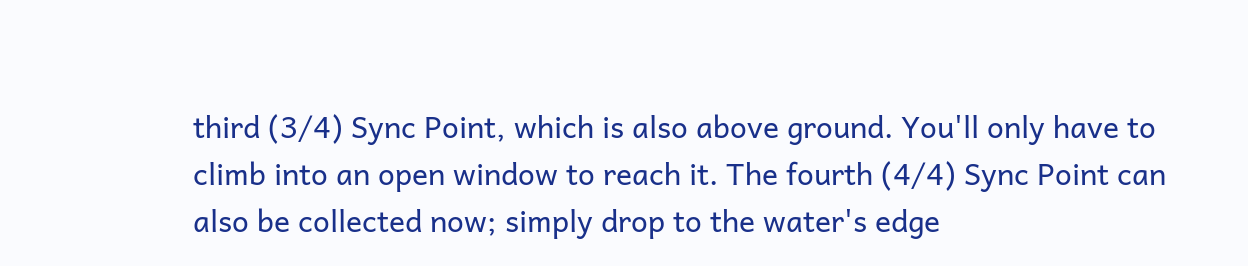third (3/4) Sync Point, which is also above ground. You'll only have to climb into an open window to reach it. The fourth (4/4) Sync Point can also be collected now; simply drop to the water's edge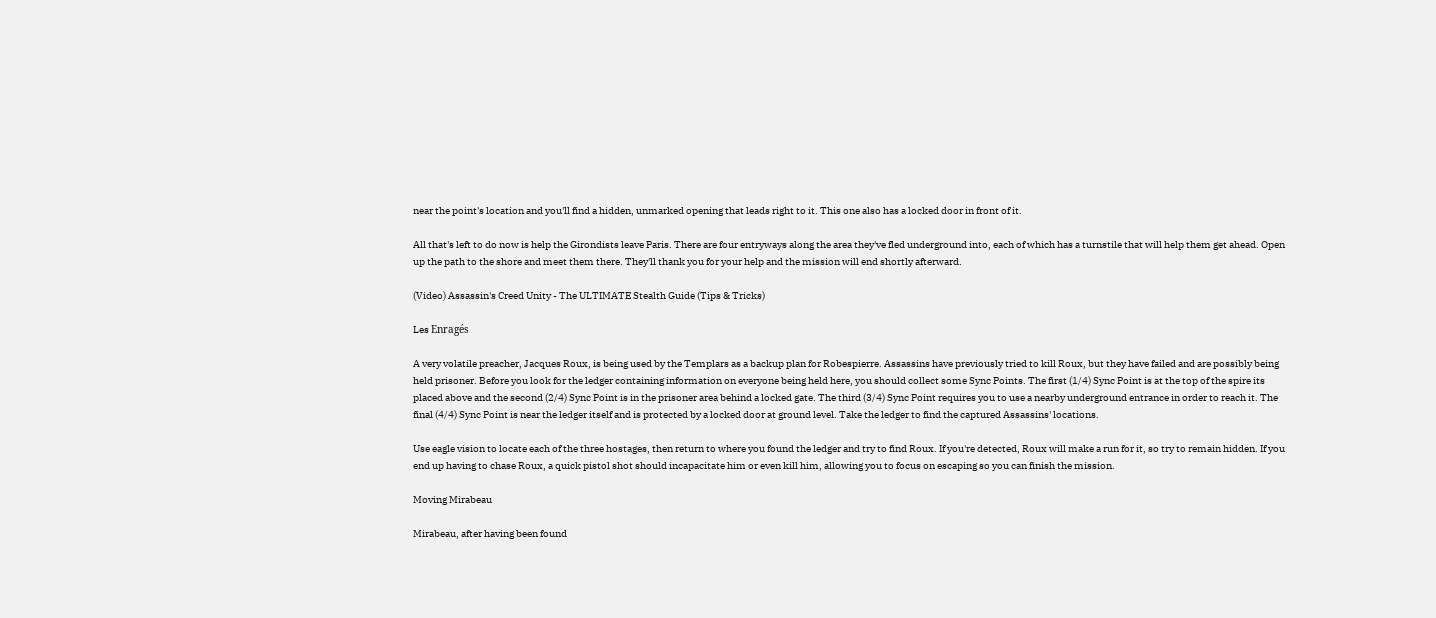near the point's location and you'll find a hidden, unmarked opening that leads right to it. This one also has a locked door in front of it.

All that's left to do now is help the Girondists leave Paris. There are four entryways along the area they've fled underground into, each of which has a turnstile that will help them get ahead. Open up the path to the shore and meet them there. They'll thank you for your help and the mission will end shortly afterward.

(Video) Assassin's Creed Unity - The ULTIMATE Stealth Guide (Tips & Tricks)

Les Enragés

A very volatile preacher, Jacques Roux, is being used by the Templars as a backup plan for Robespierre. Assassins have previously tried to kill Roux, but they have failed and are possibly being held prisoner. Before you look for the ledger containing information on everyone being held here, you should collect some Sync Points. The first (1/4) Sync Point is at the top of the spire its placed above and the second (2/4) Sync Point is in the prisoner area behind a locked gate. The third (3/4) Sync Point requires you to use a nearby underground entrance in order to reach it. The final (4/4) Sync Point is near the ledger itself and is protected by a locked door at ground level. Take the ledger to find the captured Assassins' locations.

Use eagle vision to locate each of the three hostages, then return to where you found the ledger and try to find Roux. If you're detected, Roux will make a run for it, so try to remain hidden. If you end up having to chase Roux, a quick pistol shot should incapacitate him or even kill him, allowing you to focus on escaping so you can finish the mission.

Moving Mirabeau

Mirabeau, after having been found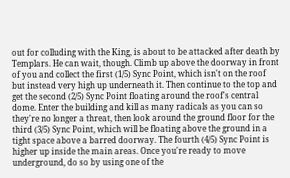out for colluding with the King, is about to be attacked after death by Templars. He can wait, though. Climb up above the doorway in front of you and collect the first (1/5) Sync Point, which isn't on the roof but instead very high up underneath it. Then continue to the top and get the second (2/5) Sync Point floating around the roof's central dome. Enter the building and kill as many radicals as you can so they're no longer a threat, then look around the ground floor for the third (3/5) Sync Point, which will be floating above the ground in a tight space above a barred doorway. The fourth (4/5) Sync Point is higher up inside the main areas. Once you're ready to move underground, do so by using one of the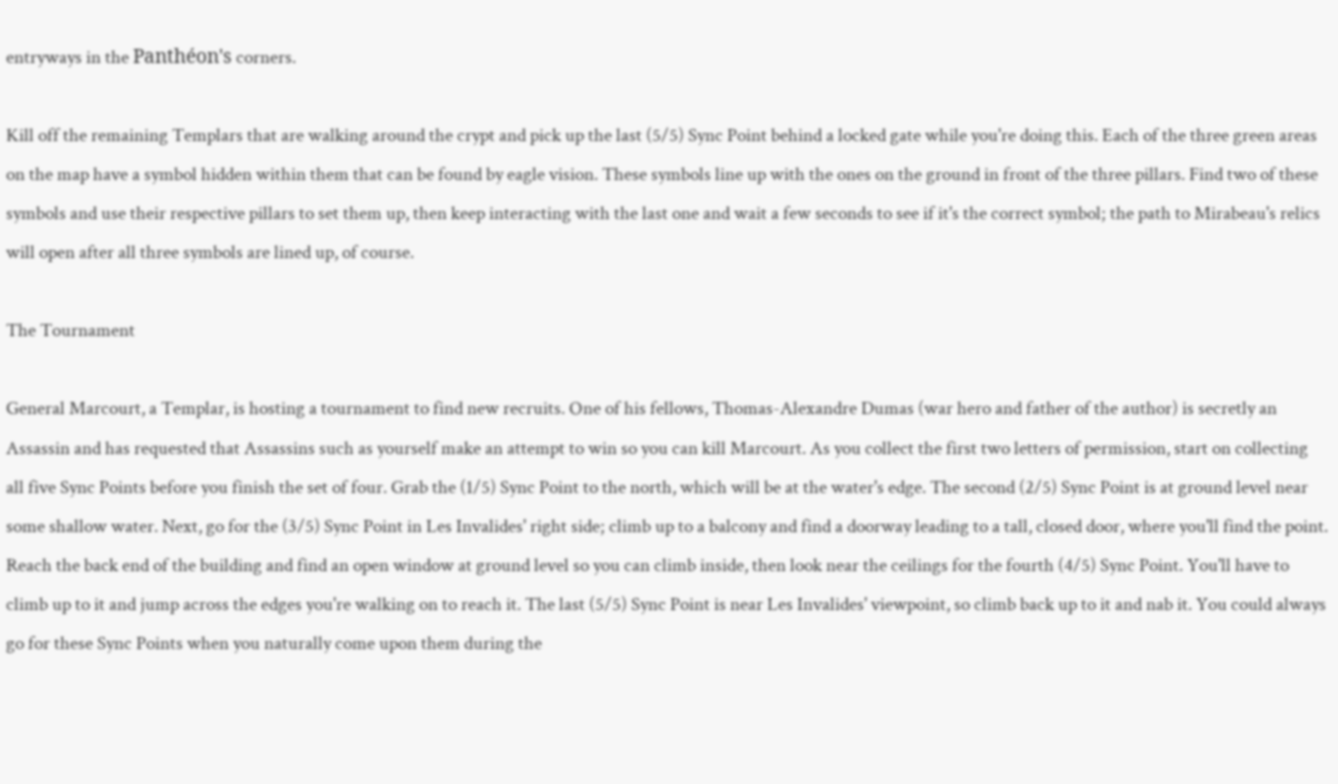entryways in the Panthéon's corners.

Kill off the remaining Templars that are walking around the crypt and pick up the last (5/5) Sync Point behind a locked gate while you're doing this. Each of the three green areas on the map have a symbol hidden within them that can be found by eagle vision. These symbols line up with the ones on the ground in front of the three pillars. Find two of these symbols and use their respective pillars to set them up, then keep interacting with the last one and wait a few seconds to see if it's the correct symbol; the path to Mirabeau's relics will open after all three symbols are lined up, of course.

The Tournament

General Marcourt, a Templar, is hosting a tournament to find new recruits. One of his fellows, Thomas-Alexandre Dumas (war hero and father of the author) is secretly an Assassin and has requested that Assassins such as yourself make an attempt to win so you can kill Marcourt. As you collect the first two letters of permission, start on collecting all five Sync Points before you finish the set of four. Grab the (1/5) Sync Point to the north, which will be at the water's edge. The second (2/5) Sync Point is at ground level near some shallow water. Next, go for the (3/5) Sync Point in Les Invalides' right side; climb up to a balcony and find a doorway leading to a tall, closed door, where you'll find the point. Reach the back end of the building and find an open window at ground level so you can climb inside, then look near the ceilings for the fourth (4/5) Sync Point. You'll have to climb up to it and jump across the edges you're walking on to reach it. The last (5/5) Sync Point is near Les Invalides' viewpoint, so climb back up to it and nab it. You could always go for these Sync Points when you naturally come upon them during the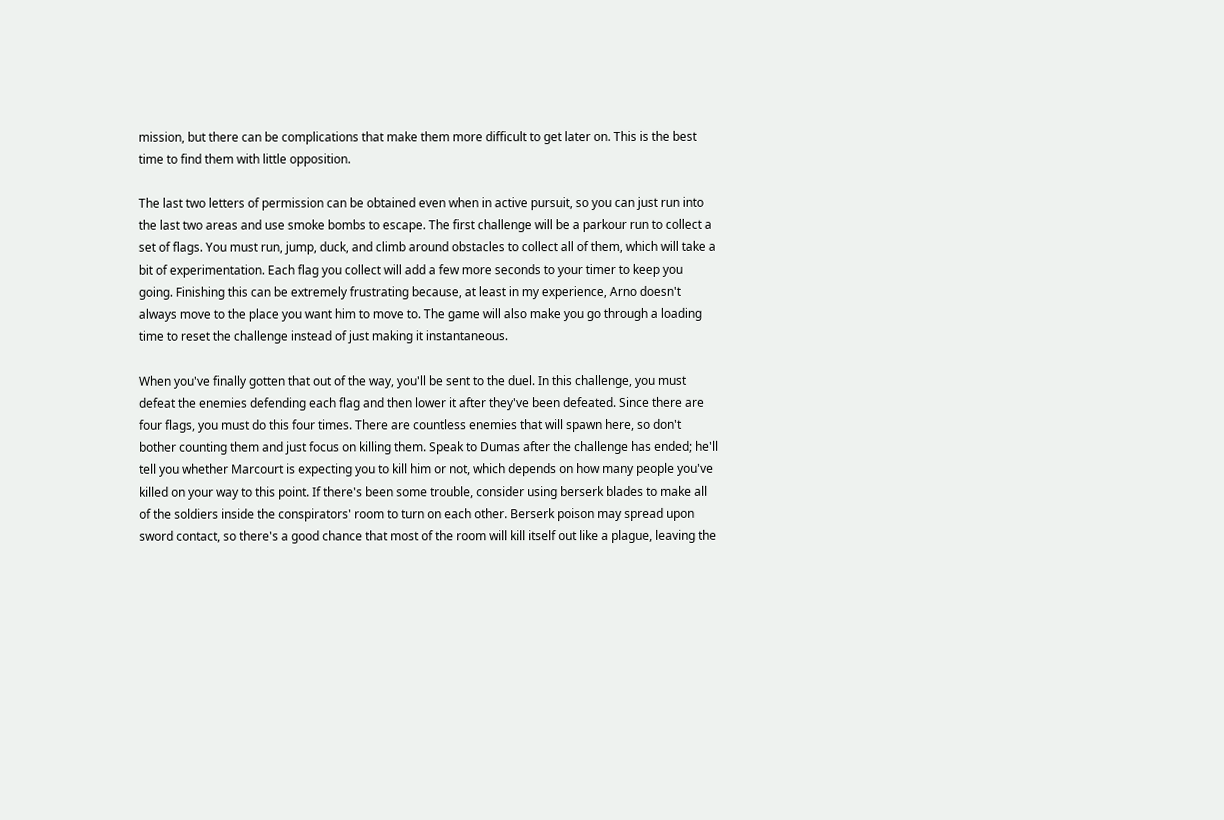mission, but there can be complications that make them more difficult to get later on. This is the best time to find them with little opposition.

The last two letters of permission can be obtained even when in active pursuit, so you can just run into the last two areas and use smoke bombs to escape. The first challenge will be a parkour run to collect a set of flags. You must run, jump, duck, and climb around obstacles to collect all of them, which will take a bit of experimentation. Each flag you collect will add a few more seconds to your timer to keep you going. Finishing this can be extremely frustrating because, at least in my experience, Arno doesn't always move to the place you want him to move to. The game will also make you go through a loading time to reset the challenge instead of just making it instantaneous.

When you've finally gotten that out of the way, you'll be sent to the duel. In this challenge, you must defeat the enemies defending each flag and then lower it after they've been defeated. Since there are four flags, you must do this four times. There are countless enemies that will spawn here, so don't bother counting them and just focus on killing them. Speak to Dumas after the challenge has ended; he'll tell you whether Marcourt is expecting you to kill him or not, which depends on how many people you've killed on your way to this point. If there's been some trouble, consider using berserk blades to make all of the soldiers inside the conspirators' room to turn on each other. Berserk poison may spread upon sword contact, so there's a good chance that most of the room will kill itself out like a plague, leaving the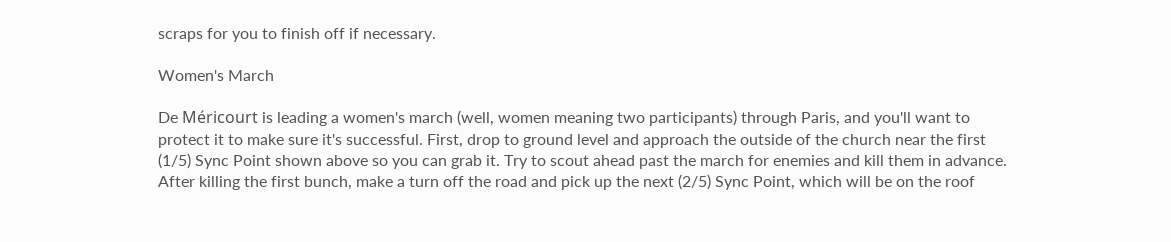scraps for you to finish off if necessary.

Women's March

De Méricourt is leading a women's march (well, women meaning two participants) through Paris, and you'll want to protect it to make sure it's successful. First, drop to ground level and approach the outside of the church near the first (1/5) Sync Point shown above so you can grab it. Try to scout ahead past the march for enemies and kill them in advance. After killing the first bunch, make a turn off the road and pick up the next (2/5) Sync Point, which will be on the roof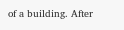of a building. After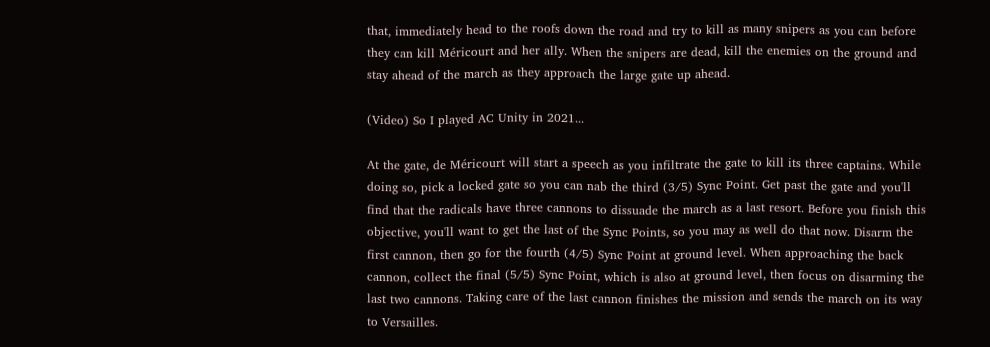that, immediately head to the roofs down the road and try to kill as many snipers as you can before they can kill Méricourt and her ally. When the snipers are dead, kill the enemies on the ground and stay ahead of the march as they approach the large gate up ahead.

(Video) So I played AC Unity in 2021...

At the gate, de Méricourt will start a speech as you infiltrate the gate to kill its three captains. While doing so, pick a locked gate so you can nab the third (3/5) Sync Point. Get past the gate and you'll find that the radicals have three cannons to dissuade the march as a last resort. Before you finish this objective, you'll want to get the last of the Sync Points, so you may as well do that now. Disarm the first cannon, then go for the fourth (4/5) Sync Point at ground level. When approaching the back cannon, collect the final (5/5) Sync Point, which is also at ground level, then focus on disarming the last two cannons. Taking care of the last cannon finishes the mission and sends the march on its way to Versailles.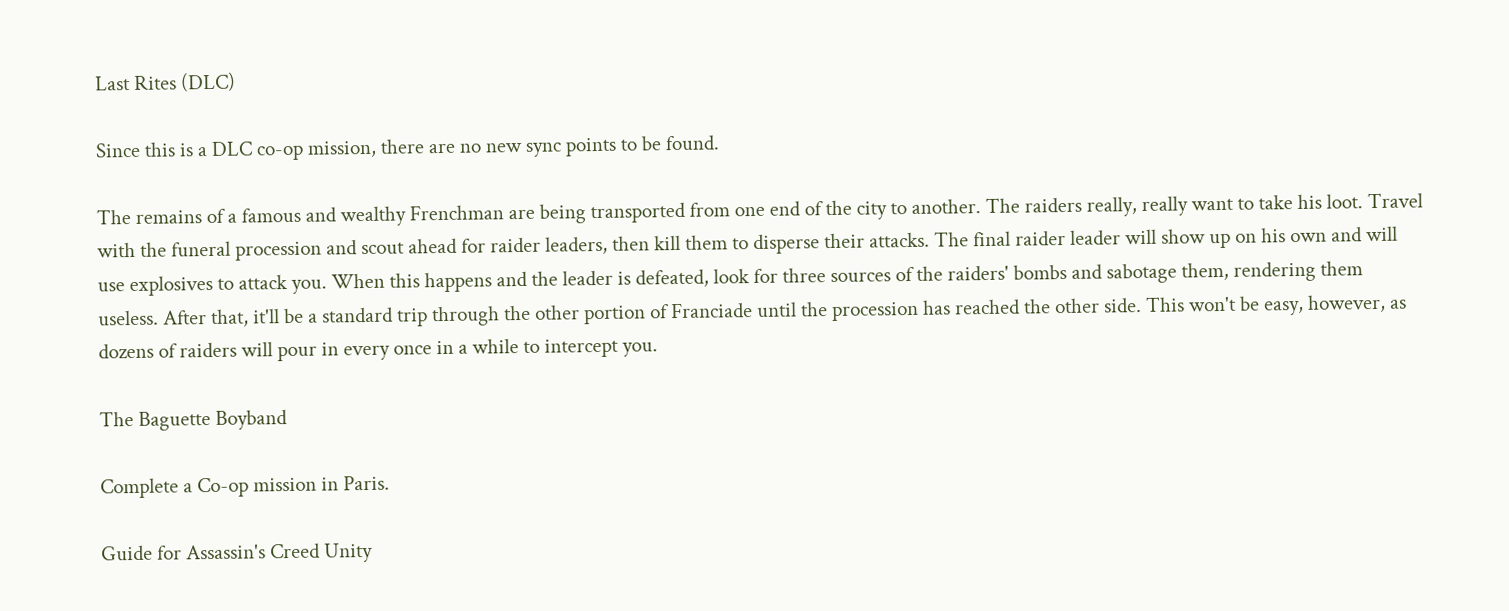Last Rites (DLC)

Since this is a DLC co-op mission, there are no new sync points to be found.

The remains of a famous and wealthy Frenchman are being transported from one end of the city to another. The raiders really, really want to take his loot. Travel with the funeral procession and scout ahead for raider leaders, then kill them to disperse their attacks. The final raider leader will show up on his own and will use explosives to attack you. When this happens and the leader is defeated, look for three sources of the raiders' bombs and sabotage them, rendering them useless. After that, it'll be a standard trip through the other portion of Franciade until the procession has reached the other side. This won't be easy, however, as dozens of raiders will pour in every once in a while to intercept you.

The Baguette Boyband

Complete a Co-op mission in Paris.

Guide for Assassin's Creed Unity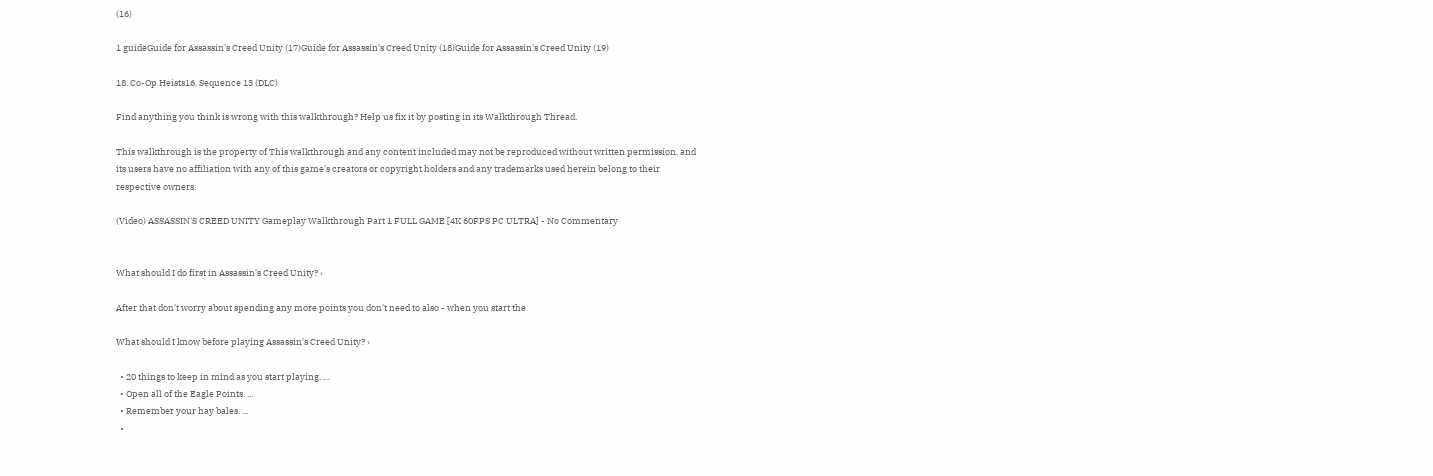(16)

1 guideGuide for Assassin's Creed Unity (17)Guide for Assassin's Creed Unity (18)Guide for Assassin's Creed Unity (19)

18. Co-Op Heists16. Sequence 13 (DLC)

Find anything you think is wrong with this walkthrough? Help us fix it by posting in its Walkthrough Thread.

This walkthrough is the property of This walkthrough and any content included may not be reproduced without written permission. and its users have no affiliation with any of this game's creators or copyright holders and any trademarks used herein belong to their respective owners.

(Video) ASSASSIN'S CREED UNITY Gameplay Walkthrough Part 1 FULL GAME [4K 60FPS PC ULTRA] - No Commentary


What should I do first in Assassin's Creed Unity? ›

After that don't worry about spending any more points you don't need to also - when you start the

What should I know before playing Assassin's Creed Unity? ›

  • 20 things to keep in mind as you start playing. ...
  • Open all of the Eagle Points. ...
  • Remember your hay bales. ...
  •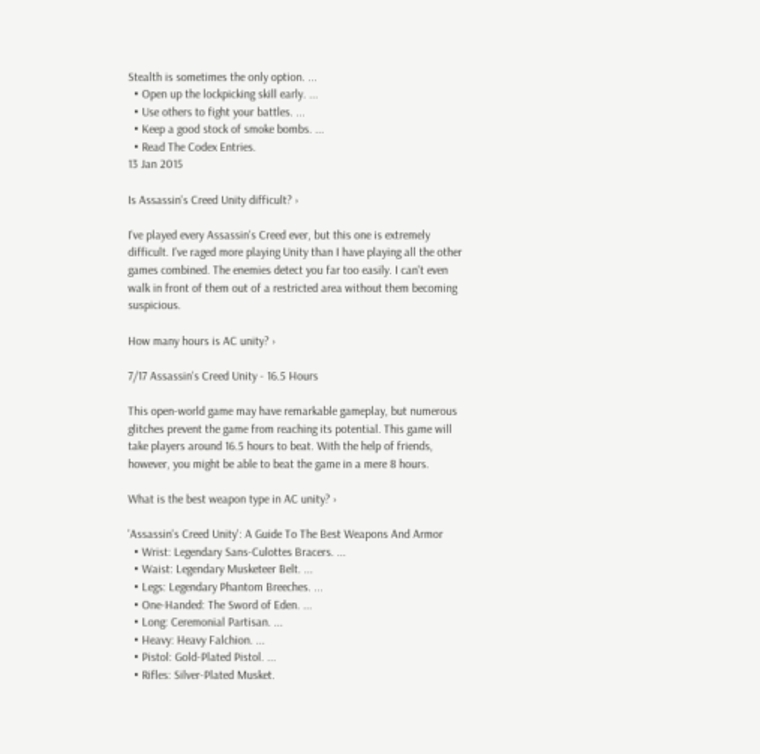Stealth is sometimes the only option. ...
  • Open up the lockpicking skill early. ...
  • Use others to fight your battles. ...
  • Keep a good stock of smoke bombs. ...
  • Read The Codex Entries.
13 Jan 2015

Is Assassin's Creed Unity difficult? ›

I've played every Assassin's Creed ever, but this one is extremely difficult. I've raged more playing Unity than I have playing all the other games combined. The enemies detect you far too easily. I can't even walk in front of them out of a restricted area without them becoming suspicious.

How many hours is AC unity? ›

7/17 Assassin's Creed Unity - 16.5 Hours

This open-world game may have remarkable gameplay, but numerous glitches prevent the game from reaching its potential. This game will take players around 16.5 hours to beat. With the help of friends, however, you might be able to beat the game in a mere 8 hours.

What is the best weapon type in AC unity? ›

'Assassin's Creed Unity': A Guide To The Best Weapons And Armor
  • Wrist: Legendary Sans-Culottes Bracers. ...
  • Waist: Legendary Musketeer Belt. ...
  • Legs: Legendary Phantom Breeches. ...
  • One-Handed: The Sword of Eden. ...
  • Long: Ceremonial Partisan. ...
  • Heavy: Heavy Falchion. ...
  • Pistol: Gold-Plated Pistol. ...
  • Rifles: Silver-Plated Musket.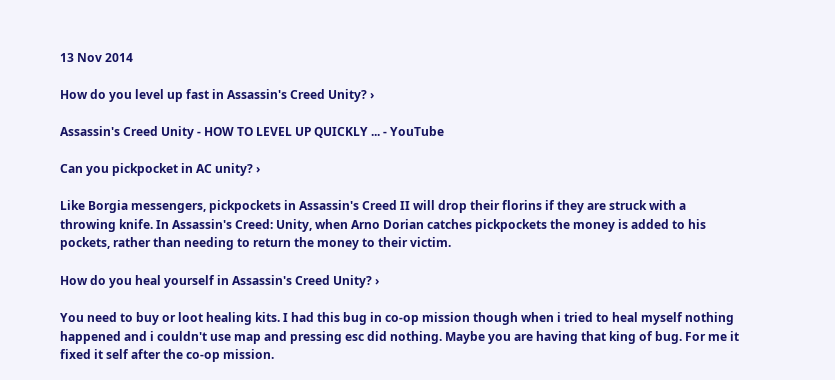13 Nov 2014

How do you level up fast in Assassin's Creed Unity? ›

Assassin's Creed Unity - HOW TO LEVEL UP QUICKLY ... - YouTube

Can you pickpocket in AC unity? ›

Like Borgia messengers, pickpockets in Assassin's Creed II will drop their florins if they are struck with a throwing knife. In Assassin's Creed: Unity, when Arno Dorian catches pickpockets the money is added to his pockets, rather than needing to return the money to their victim.

How do you heal yourself in Assassin's Creed Unity? ›

You need to buy or loot healing kits. I had this bug in co-op mission though when i tried to heal myself nothing happened and i couldn't use map and pressing esc did nothing. Maybe you are having that king of bug. For me it fixed it self after the co-op mission.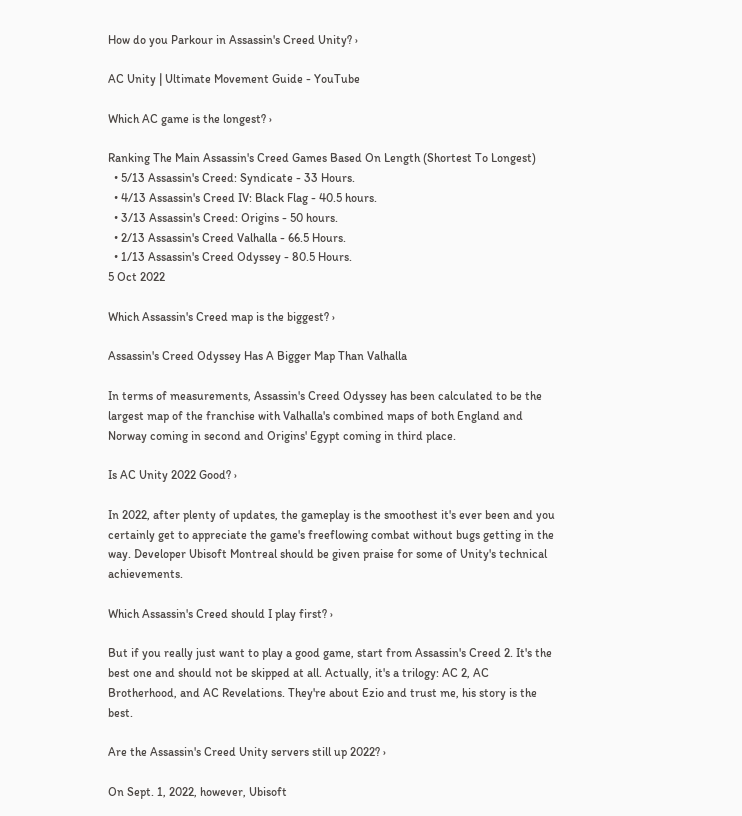How do you Parkour in Assassin's Creed Unity? ›

AC Unity | Ultimate Movement Guide - YouTube

Which AC game is the longest? ›

Ranking The Main Assassin's Creed Games Based On Length (Shortest To Longest)
  • 5/13 Assassin's Creed: Syndicate - 33 Hours.
  • 4/13 Assassin's Creed IV: Black Flag - 40.5 hours.
  • 3/13 Assassin's Creed: Origins - 50 hours.
  • 2/13 Assassin's Creed Valhalla - 66.5 Hours.
  • 1/13 Assassin's Creed Odyssey - 80.5 Hours.
5 Oct 2022

Which Assassin's Creed map is the biggest? ›

Assassin's Creed Odyssey Has A Bigger Map Than Valhalla

In terms of measurements, Assassin's Creed Odyssey has been calculated to be the largest map of the franchise with Valhalla's combined maps of both England and Norway coming in second and Origins' Egypt coming in third place.

Is AC Unity 2022 Good? ›

In 2022, after plenty of updates, the gameplay is the smoothest it's ever been and you certainly get to appreciate the game's freeflowing combat without bugs getting in the way. Developer Ubisoft Montreal should be given praise for some of Unity's technical achievements.

Which Assassin's Creed should I play first? ›

But if you really just want to play a good game, start from Assassin's Creed 2. It's the best one and should not be skipped at all. Actually, it's a trilogy: AC 2, AC Brotherhood, and AC Revelations. They're about Ezio and trust me, his story is the best.

Are the Assassin's Creed Unity servers still up 2022? ›

On Sept. 1, 2022, however, Ubisoft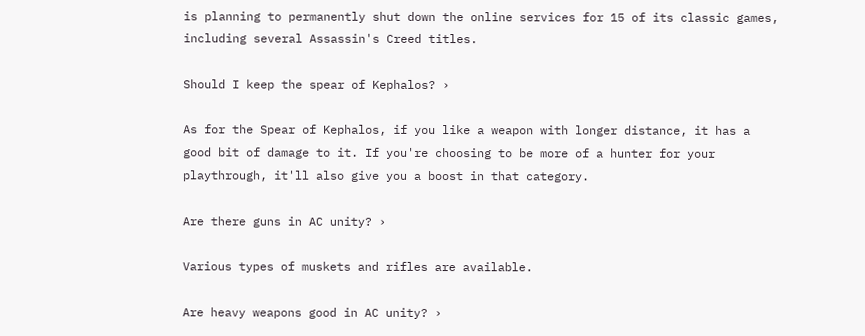is planning to permanently shut down the online services for 15 of its classic games, including several Assassin's Creed titles.

Should I keep the spear of Kephalos? ›

As for the Spear of Kephalos, if you like a weapon with longer distance, it has a good bit of damage to it. If you're choosing to be more of a hunter for your playthrough, it'll also give you a boost in that category.

Are there guns in AC unity? ›

Various types of muskets and rifles are available.

Are heavy weapons good in AC unity? ›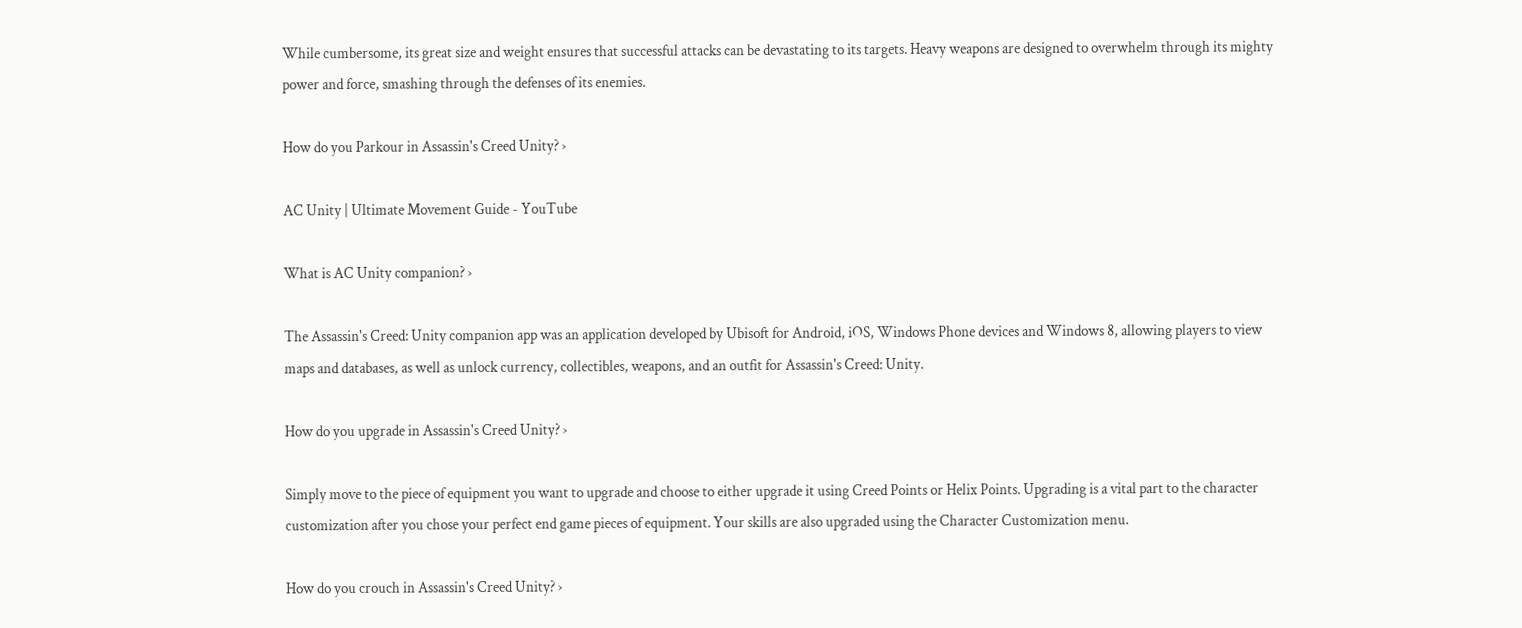While cumbersome, its great size and weight ensures that successful attacks can be devastating to its targets. Heavy weapons are designed to overwhelm through its mighty power and force, smashing through the defenses of its enemies.

How do you Parkour in Assassin's Creed Unity? ›

AC Unity | Ultimate Movement Guide - YouTube

What is AC Unity companion? ›

The Assassin's Creed: Unity companion app was an application developed by Ubisoft for Android, iOS, Windows Phone devices and Windows 8, allowing players to view maps and databases, as well as unlock currency, collectibles, weapons, and an outfit for Assassin's Creed: Unity.

How do you upgrade in Assassin's Creed Unity? ›

Simply move to the piece of equipment you want to upgrade and choose to either upgrade it using Creed Points or Helix Points. Upgrading is a vital part to the character customization after you chose your perfect end game pieces of equipment. Your skills are also upgraded using the Character Customization menu.

How do you crouch in Assassin's Creed Unity? ›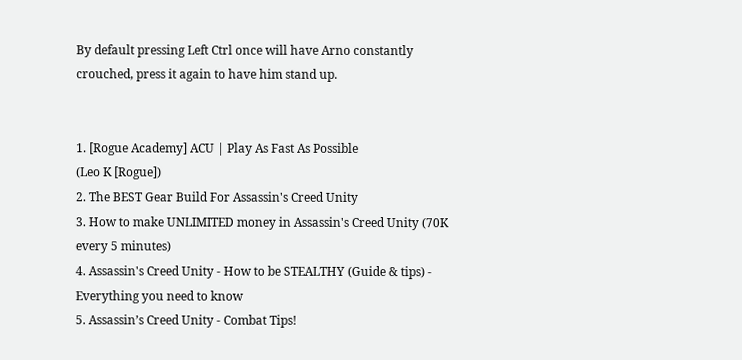By default pressing Left Ctrl once will have Arno constantly crouched, press it again to have him stand up.


1. [Rogue Academy] ACU | Play As Fast As Possible
(Leo K [Rogue])
2. The BEST Gear Build For Assassin's Creed Unity
3. How to make UNLIMITED money in Assassin's Creed Unity (70K every 5 minutes)
4. Assassin's Creed Unity - How to be STEALTHY (Guide & tips) - Everything you need to know
5. Assassin’s Creed Unity - Combat Tips!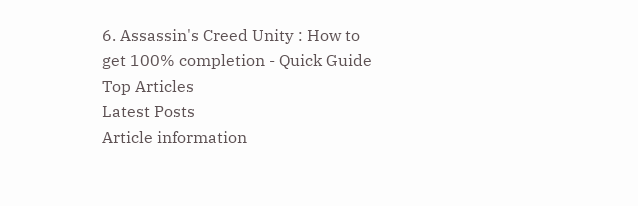6. Assassin's Creed Unity : How to get 100% completion - Quick Guide
Top Articles
Latest Posts
Article information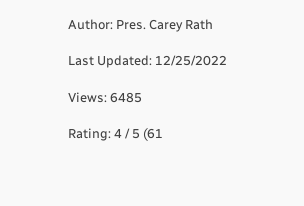Author: Pres. Carey Rath

Last Updated: 12/25/2022

Views: 6485

Rating: 4 / 5 (61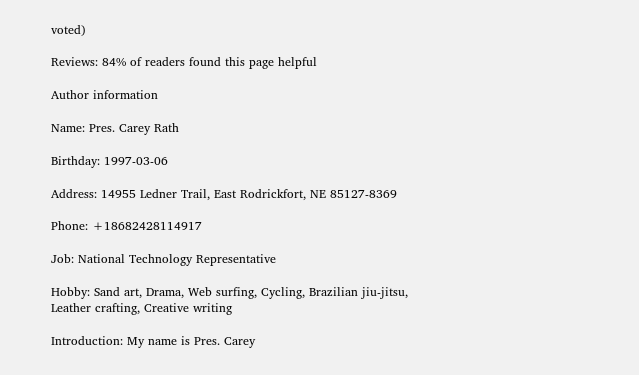voted)

Reviews: 84% of readers found this page helpful

Author information

Name: Pres. Carey Rath

Birthday: 1997-03-06

Address: 14955 Ledner Trail, East Rodrickfort, NE 85127-8369

Phone: +18682428114917

Job: National Technology Representative

Hobby: Sand art, Drama, Web surfing, Cycling, Brazilian jiu-jitsu, Leather crafting, Creative writing

Introduction: My name is Pres. Carey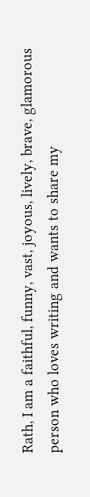Rath, I am a faithful, funny, vast, joyous, lively, brave, glamorous person who loves writing and wants to share my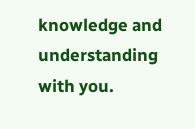knowledge and understanding with you.